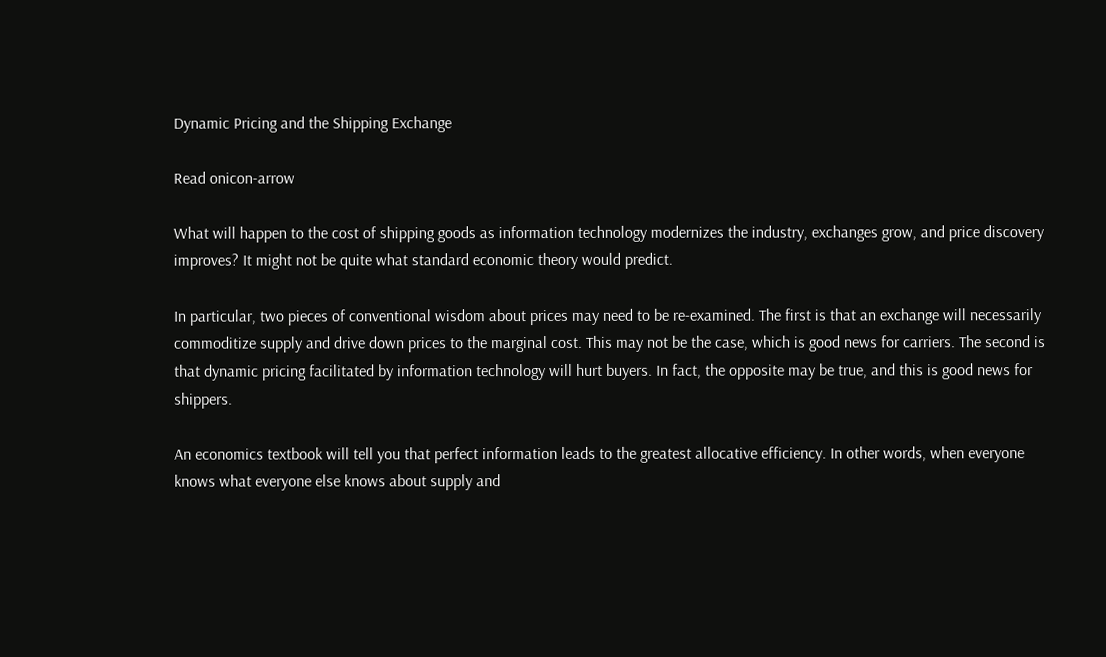Dynamic Pricing and the Shipping Exchange

Read onicon-arrow

What will happen to the cost of shipping goods as information technology modernizes the industry, exchanges grow, and price discovery improves? It might not be quite what standard economic theory would predict.

In particular, two pieces of conventional wisdom about prices may need to be re-examined. The first is that an exchange will necessarily commoditize supply and drive down prices to the marginal cost. This may not be the case, which is good news for carriers. The second is that dynamic pricing facilitated by information technology will hurt buyers. In fact, the opposite may be true, and this is good news for shippers.

An economics textbook will tell you that perfect information leads to the greatest allocative efficiency. In other words, when everyone knows what everyone else knows about supply and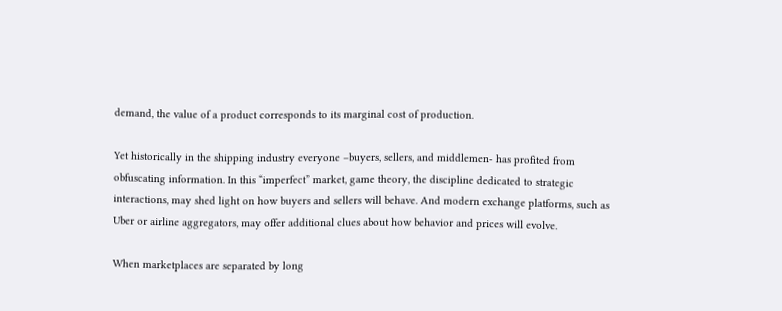demand, the value of a product corresponds to its marginal cost of production.

Yet historically in the shipping industry everyone –buyers, sellers, and middlemen- has profited from obfuscating information. In this “imperfect” market, game theory, the discipline dedicated to strategic interactions, may shed light on how buyers and sellers will behave. And modern exchange platforms, such as Uber or airline aggregators, may offer additional clues about how behavior and prices will evolve.

When marketplaces are separated by long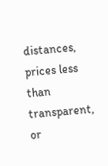distances, prices less than transparent, or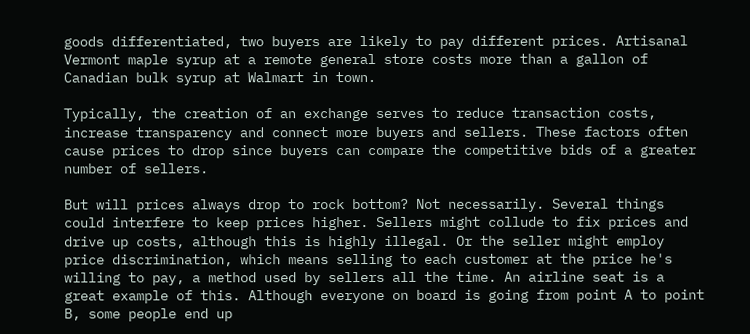goods differentiated, two buyers are likely to pay different prices. Artisanal Vermont maple syrup at a remote general store costs more than a gallon of Canadian bulk syrup at Walmart in town.

Typically, the creation of an exchange serves to reduce transaction costs, increase transparency and connect more buyers and sellers. These factors often cause prices to drop since buyers can compare the competitive bids of a greater number of sellers.

But will prices always drop to rock bottom? Not necessarily. Several things could interfere to keep prices higher. Sellers might collude to fix prices and drive up costs, although this is highly illegal. Or the seller might employ price discrimination, which means selling to each customer at the price he's willing to pay, a method used by sellers all the time. An airline seat is a great example of this. Although everyone on board is going from point A to point B, some people end up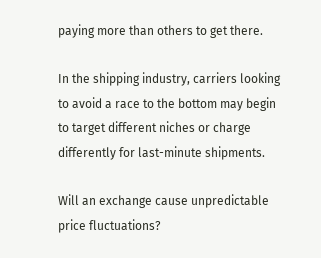paying more than others to get there.

In the shipping industry, carriers looking to avoid a race to the bottom may begin to target different niches or charge differently for last-minute shipments.

Will an exchange cause unpredictable price fluctuations?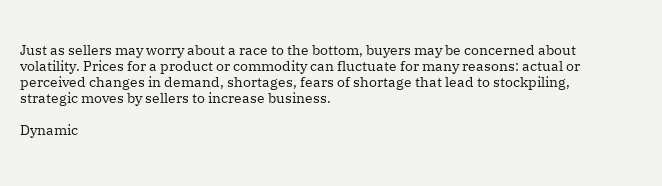Just as sellers may worry about a race to the bottom, buyers may be concerned about volatility. Prices for a product or commodity can fluctuate for many reasons: actual or perceived changes in demand, shortages, fears of shortage that lead to stockpiling, strategic moves by sellers to increase business.

Dynamic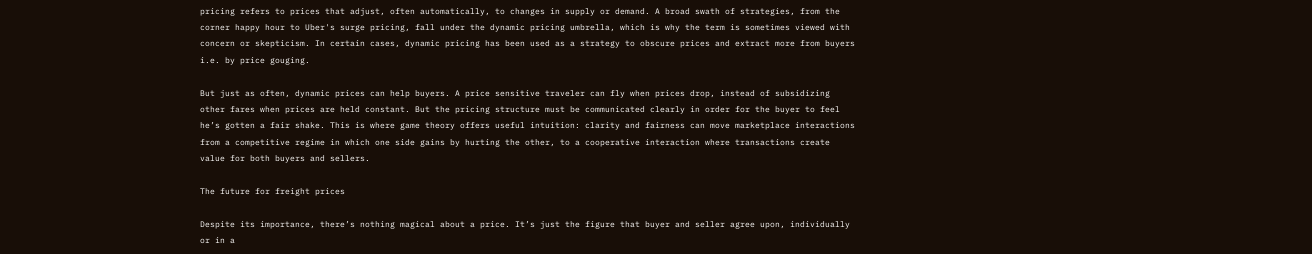pricing refers to prices that adjust, often automatically, to changes in supply or demand. A broad swath of strategies, from the corner happy hour to Uber's surge pricing, fall under the dynamic pricing umbrella, which is why the term is sometimes viewed with concern or skepticism. In certain cases, dynamic pricing has been used as a strategy to obscure prices and extract more from buyers i.e. by price gouging.

But just as often, dynamic prices can help buyers. A price sensitive traveler can fly when prices drop, instead of subsidizing other fares when prices are held constant. But the pricing structure must be communicated clearly in order for the buyer to feel he’s gotten a fair shake. This is where game theory offers useful intuition: clarity and fairness can move marketplace interactions from a competitive regime in which one side gains by hurting the other, to a cooperative interaction where transactions create value for both buyers and sellers.

The future for freight prices

Despite its importance, there’s nothing magical about a price. It’s just the figure that buyer and seller agree upon, individually or in a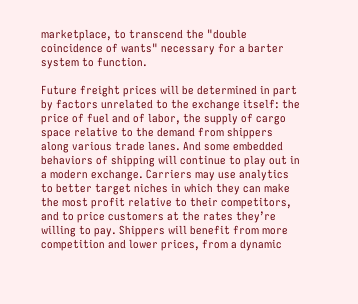marketplace, to transcend the "double coincidence of wants" necessary for a barter system to function.

Future freight prices will be determined in part by factors unrelated to the exchange itself: the price of fuel and of labor, the supply of cargo space relative to the demand from shippers along various trade lanes. And some embedded behaviors of shipping will continue to play out in a modern exchange. Carriers may use analytics to better target niches in which they can make the most profit relative to their competitors, and to price customers at the rates they’re willing to pay. Shippers will benefit from more competition and lower prices, from a dynamic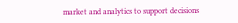market and analytics to support decisions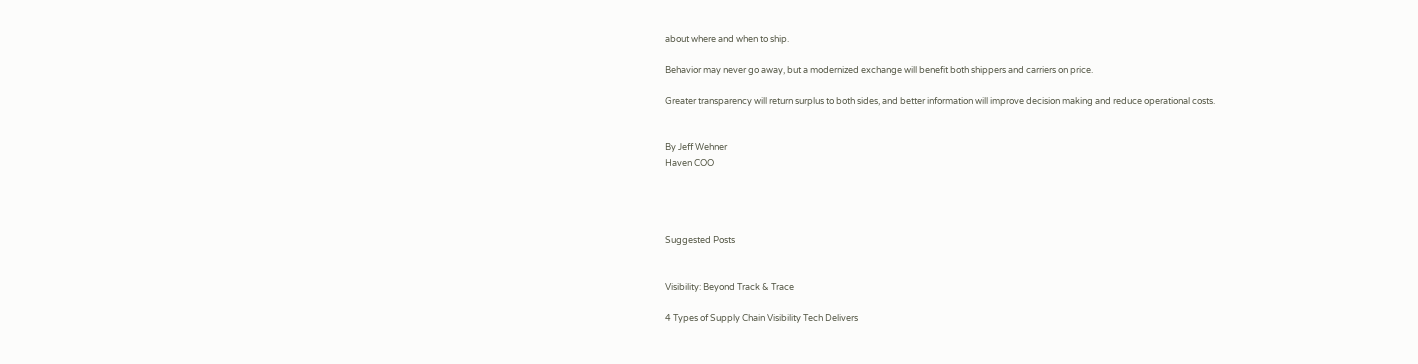about where and when to ship.

Behavior may never go away, but a modernized exchange will benefit both shippers and carriers on price.

Greater transparency will return surplus to both sides, and better information will improve decision making and reduce operational costs.


By Jeff Wehner
Haven COO




Suggested Posts


Visibility: Beyond Track & Trace

4 Types of Supply Chain Visibility Tech Delivers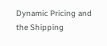Dynamic Pricing and the Shipping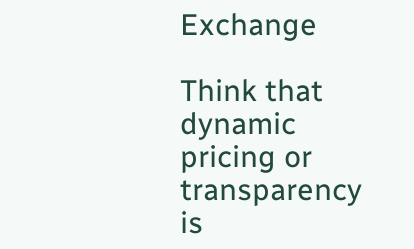Exchange

Think that dynamic pricing or transparency is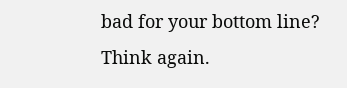bad for your bottom line? Think again.